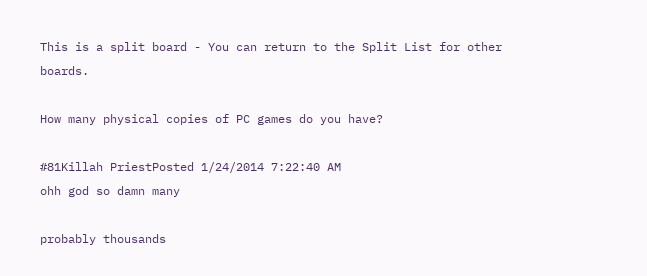This is a split board - You can return to the Split List for other boards.

How many physical copies of PC games do you have?

#81Killah PriestPosted 1/24/2014 7:22:40 AM
ohh god so damn many

probably thousands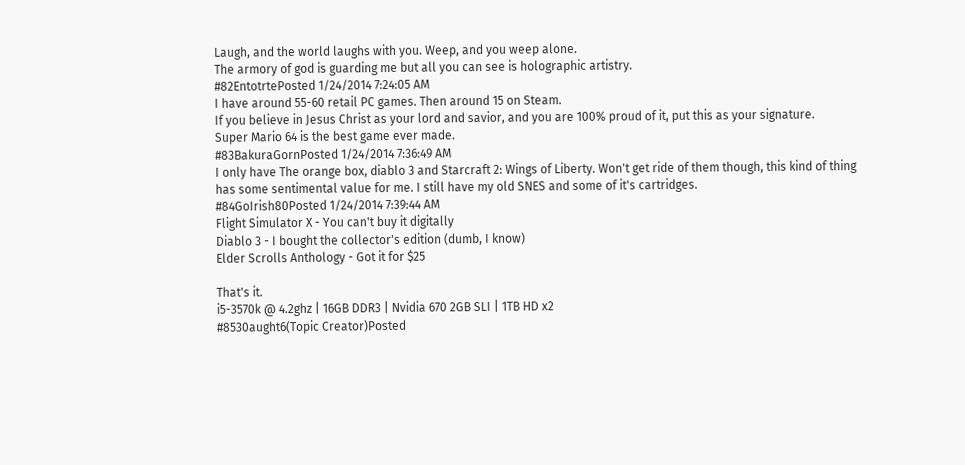Laugh, and the world laughs with you. Weep, and you weep alone.
The armory of god is guarding me but all you can see is holographic artistry.
#82EntotrtePosted 1/24/2014 7:24:05 AM
I have around 55-60 retail PC games. Then around 15 on Steam.
If you believe in Jesus Christ as your lord and savior, and you are 100% proud of it, put this as your signature.
Super Mario 64 is the best game ever made.
#83BakuraGornPosted 1/24/2014 7:36:49 AM
I only have The orange box, diablo 3 and Starcraft 2: Wings of Liberty. Won't get ride of them though, this kind of thing has some sentimental value for me. I still have my old SNES and some of it's cartridges.
#84GoIrish80Posted 1/24/2014 7:39:44 AM
Flight Simulator X - You can't buy it digitally
Diablo 3 - I bought the collector's edition (dumb, I know)
Elder Scrolls Anthology - Got it for $25

That's it.
i5-3570k @ 4.2ghz | 16GB DDR3 | Nvidia 670 2GB SLI | 1TB HD x2
#8530aught6(Topic Creator)Posted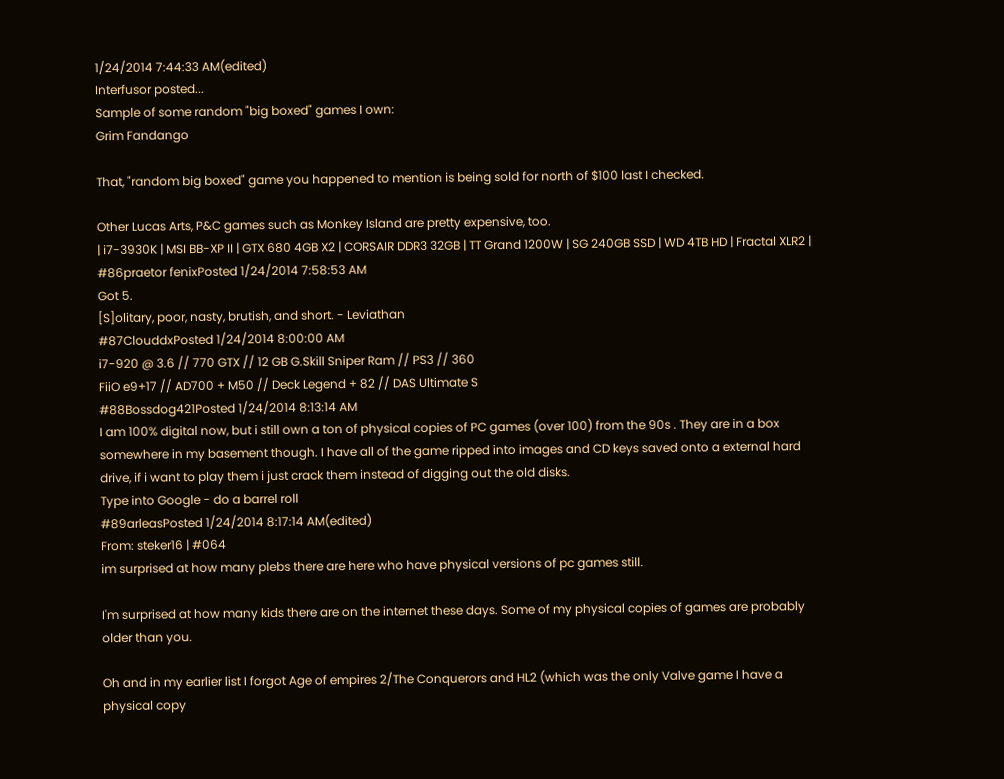1/24/2014 7:44:33 AM(edited)
Interfusor posted...
Sample of some random "big boxed" games I own:
Grim Fandango

That, "random big boxed" game you happened to mention is being sold for north of $100 last I checked.

Other Lucas Arts, P&C games such as Monkey Island are pretty expensive, too.
| i7-3930K | MSI BB-XP II | GTX 680 4GB X2 | CORSAIR DDR3 32GB | TT Grand 1200W | SG 240GB SSD | WD 4TB HD | Fractal XLR2 |
#86praetor fenixPosted 1/24/2014 7:58:53 AM
Got 5.
[S]olitary, poor, nasty, brutish, and short. - Leviathan
#87ClouddxPosted 1/24/2014 8:00:00 AM
i7-920 @ 3.6 // 770 GTX // 12 GB G.Skill Sniper Ram // PS3 // 360
FiiO e9+17 // AD700 + M50 // Deck Legend + 82 // DAS Ultimate S
#88Bossdog421Posted 1/24/2014 8:13:14 AM
I am 100% digital now, but i still own a ton of physical copies of PC games (over 100) from the 90s . They are in a box somewhere in my basement though. I have all of the game ripped into images and CD keys saved onto a external hard drive, if i want to play them i just crack them instead of digging out the old disks.
Type into Google - do a barrel roll
#89arleasPosted 1/24/2014 8:17:14 AM(edited)
From: steker16 | #064
im surprised at how many plebs there are here who have physical versions of pc games still.

I'm surprised at how many kids there are on the internet these days. Some of my physical copies of games are probably older than you.

Oh and in my earlier list I forgot Age of empires 2/The Conquerors and HL2 (which was the only Valve game I have a physical copy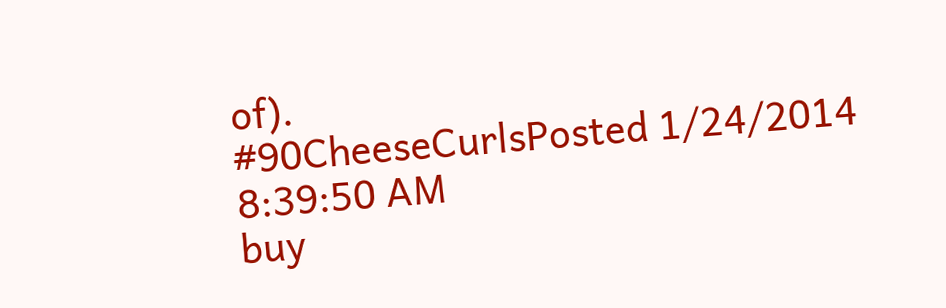of).
#90CheeseCurlsPosted 1/24/2014 8:39:50 AM
buy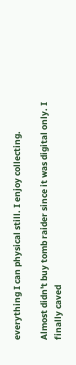everything I can physical still. I enjoy collecting.

Almost didn't buy tomb raider since it was digital only. I finally caved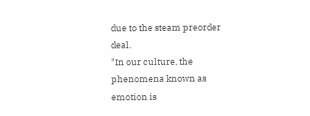due to the steam preorder deal.
"In our culture, the phenomena known as emotion is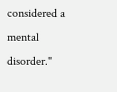considered a mental disorder."